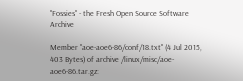"Fossies" - the Fresh Open Source Software Archive

Member "aoe-aoe6-86/conf/18.txt" (4 Jul 2015, 403 Bytes) of archive /linux/misc/aoe-aoe6-86.tar.gz: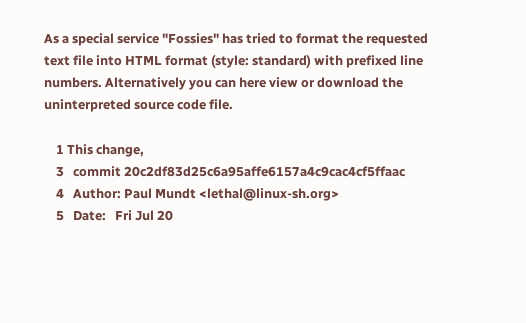As a special service "Fossies" has tried to format the requested text file into HTML format (style: standard) with prefixed line numbers. Alternatively you can here view or download the uninterpreted source code file.

    1 This change,
    3   commit 20c2df83d25c6a95affe6157a4c9cac4cf5ffaac
    4   Author: Paul Mundt <lethal@linux-sh.org>
    5   Date:   Fri Jul 20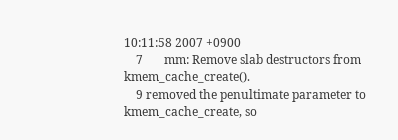10:11:58 2007 +0900
    7       mm: Remove slab destructors from kmem_cache_create().
    9 removed the penultimate parameter to kmem_cache_create, so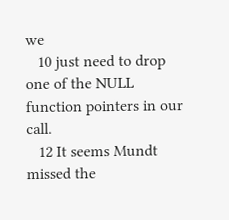we
   10 just need to drop one of the NULL function pointers in our call.
   12 It seems Mundt missed the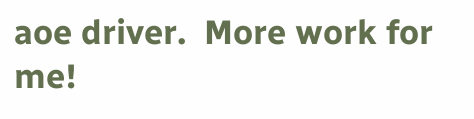aoe driver.  More work for me!